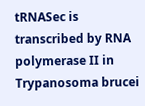tRNASec is transcribed by RNA polymerase II in Trypanosoma brucei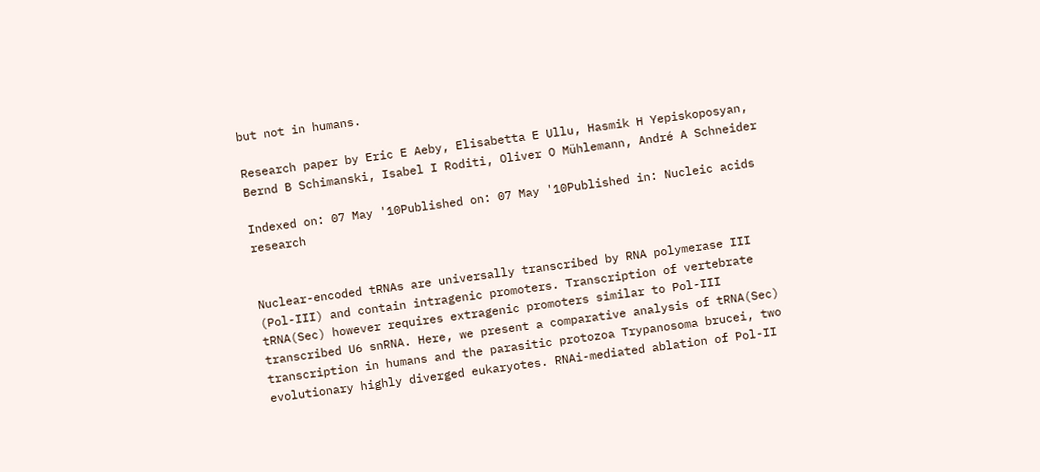but not in humans.

Research paper by Eric E Aeby, Elisabetta E Ullu, Hasmik H Yepiskoposyan, Bernd B Schimanski, Isabel I Roditi, Oliver O Mühlemann, André A Schneider

Indexed on: 07 May '10Published on: 07 May '10Published in: Nucleic acids research


Nuclear-encoded tRNAs are universally transcribed by RNA polymerase III (Pol-III) and contain intragenic promoters. Transcription of vertebrate tRNA(Sec) however requires extragenic promoters similar to Pol-III transcribed U6 snRNA. Here, we present a comparative analysis of tRNA(Sec) transcription in humans and the parasitic protozoa Trypanosoma brucei, two evolutionary highly diverged eukaryotes. RNAi-mediated ablation of Pol-II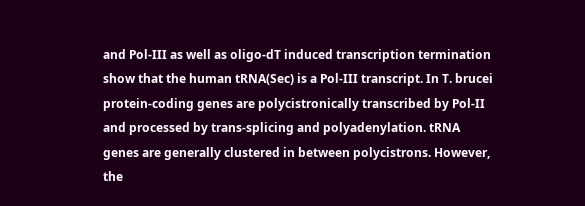and Pol-III as well as oligo-dT induced transcription termination show that the human tRNA(Sec) is a Pol-III transcript. In T. brucei protein-coding genes are polycistronically transcribed by Pol-II and processed by trans-splicing and polyadenylation. tRNA genes are generally clustered in between polycistrons. However, the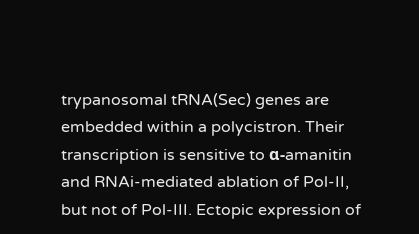trypanosomal tRNA(Sec) genes are embedded within a polycistron. Their transcription is sensitive to α-amanitin and RNAi-mediated ablation of Pol-II, but not of Pol-III. Ectopic expression of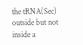the tRNA(Sec) outside but not inside a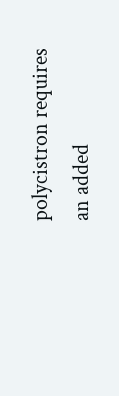polycistron requires an added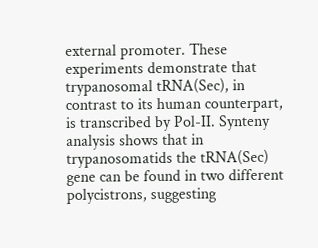external promoter. These experiments demonstrate that trypanosomal tRNA(Sec), in contrast to its human counterpart, is transcribed by Pol-II. Synteny analysis shows that in trypanosomatids the tRNA(Sec) gene can be found in two different polycistrons, suggesting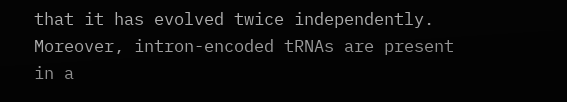that it has evolved twice independently. Moreover, intron-encoded tRNAs are present in a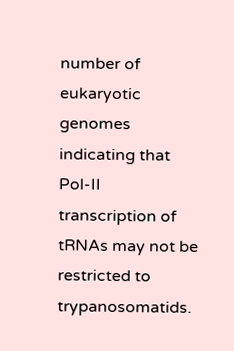number of eukaryotic genomes indicating that Pol-II transcription of tRNAs may not be restricted to trypanosomatids.